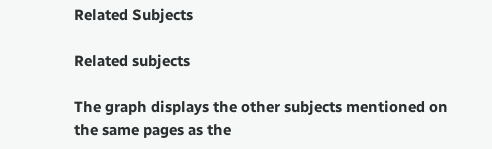Related Subjects

Related subjects

The graph displays the other subjects mentioned on the same pages as the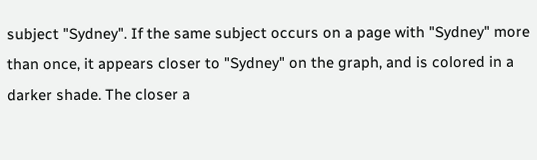subject "Sydney". If the same subject occurs on a page with "Sydney" more than once, it appears closer to "Sydney" on the graph, and is colored in a darker shade. The closer a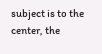subject is to the center, the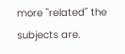more "related" the subjects are.